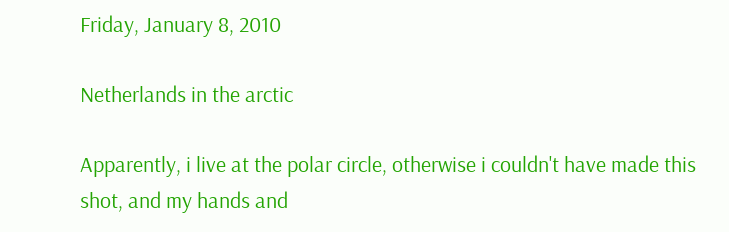Friday, January 8, 2010

Netherlands in the arctic

Apparently, i live at the polar circle, otherwise i couldn't have made this shot, and my hands and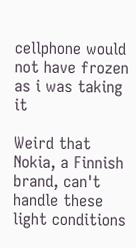cellphone would not have frozen as i was taking it

Weird that Nokia, a Finnish brand, can't handle these light conditions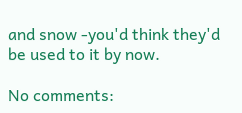and snow -you'd think they'd be used to it by now.

No comments: